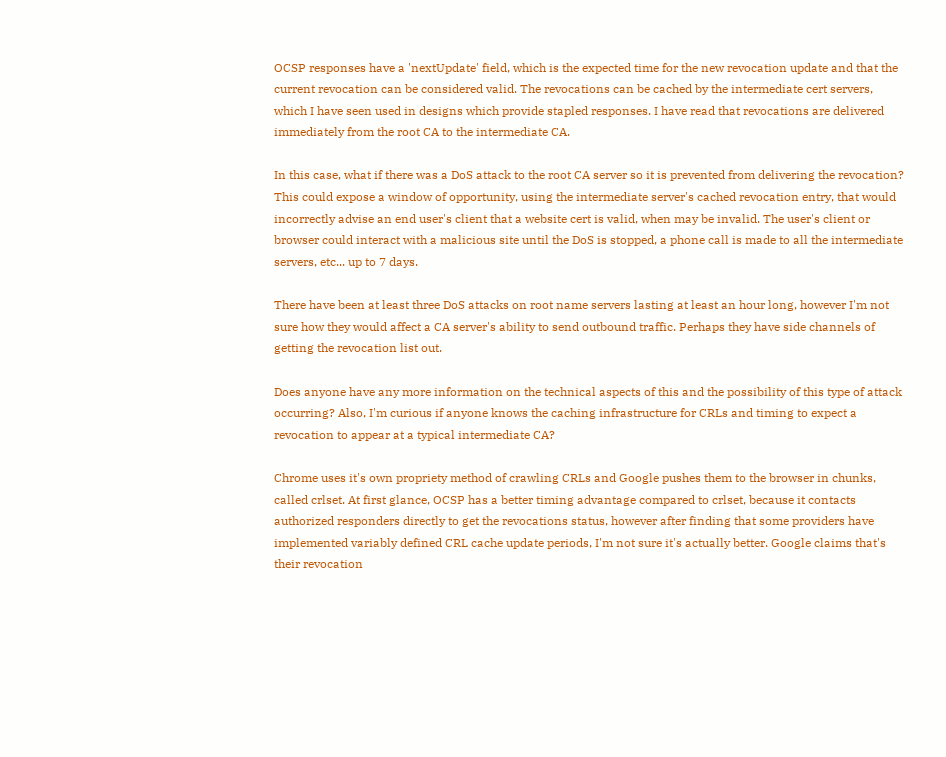OCSP responses have a 'nextUpdate' field, which is the expected time for the new revocation update and that the current revocation can be considered valid. The revocations can be cached by the intermediate cert servers, which I have seen used in designs which provide stapled responses. I have read that revocations are delivered immediately from the root CA to the intermediate CA.

In this case, what if there was a DoS attack to the root CA server so it is prevented from delivering the revocation? This could expose a window of opportunity, using the intermediate server's cached revocation entry, that would incorrectly advise an end user's client that a website cert is valid, when may be invalid. The user's client or browser could interact with a malicious site until the DoS is stopped, a phone call is made to all the intermediate servers, etc... up to 7 days.

There have been at least three DoS attacks on root name servers lasting at least an hour long, however I'm not sure how they would affect a CA server's ability to send outbound traffic. Perhaps they have side channels of getting the revocation list out.

Does anyone have any more information on the technical aspects of this and the possibility of this type of attack occurring? Also, I'm curious if anyone knows the caching infrastructure for CRLs and timing to expect a revocation to appear at a typical intermediate CA?

Chrome uses it's own propriety method of crawling CRLs and Google pushes them to the browser in chunks, called crlset. At first glance, OCSP has a better timing advantage compared to crlset, because it contacts authorized responders directly to get the revocations status, however after finding that some providers have implemented variably defined CRL cache update periods, I'm not sure it's actually better. Google claims that's their revocation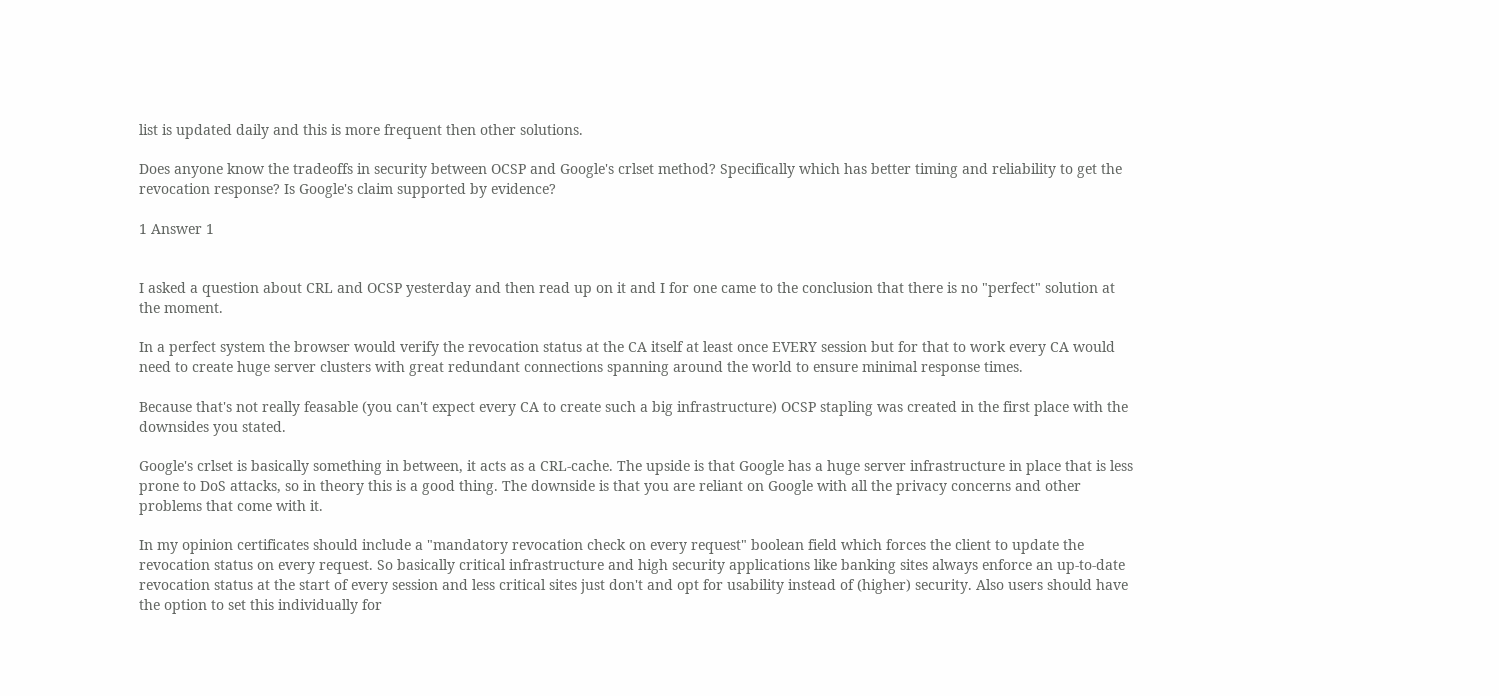list is updated daily and this is more frequent then other solutions.

Does anyone know the tradeoffs in security between OCSP and Google's crlset method? Specifically which has better timing and reliability to get the revocation response? Is Google's claim supported by evidence?

1 Answer 1


I asked a question about CRL and OCSP yesterday and then read up on it and I for one came to the conclusion that there is no "perfect" solution at the moment.

In a perfect system the browser would verify the revocation status at the CA itself at least once EVERY session but for that to work every CA would need to create huge server clusters with great redundant connections spanning around the world to ensure minimal response times.

Because that's not really feasable (you can't expect every CA to create such a big infrastructure) OCSP stapling was created in the first place with the downsides you stated.

Google's crlset is basically something in between, it acts as a CRL-cache. The upside is that Google has a huge server infrastructure in place that is less prone to DoS attacks, so in theory this is a good thing. The downside is that you are reliant on Google with all the privacy concerns and other problems that come with it.

In my opinion certificates should include a "mandatory revocation check on every request" boolean field which forces the client to update the revocation status on every request. So basically critical infrastructure and high security applications like banking sites always enforce an up-to-date revocation status at the start of every session and less critical sites just don't and opt for usability instead of (higher) security. Also users should have the option to set this individually for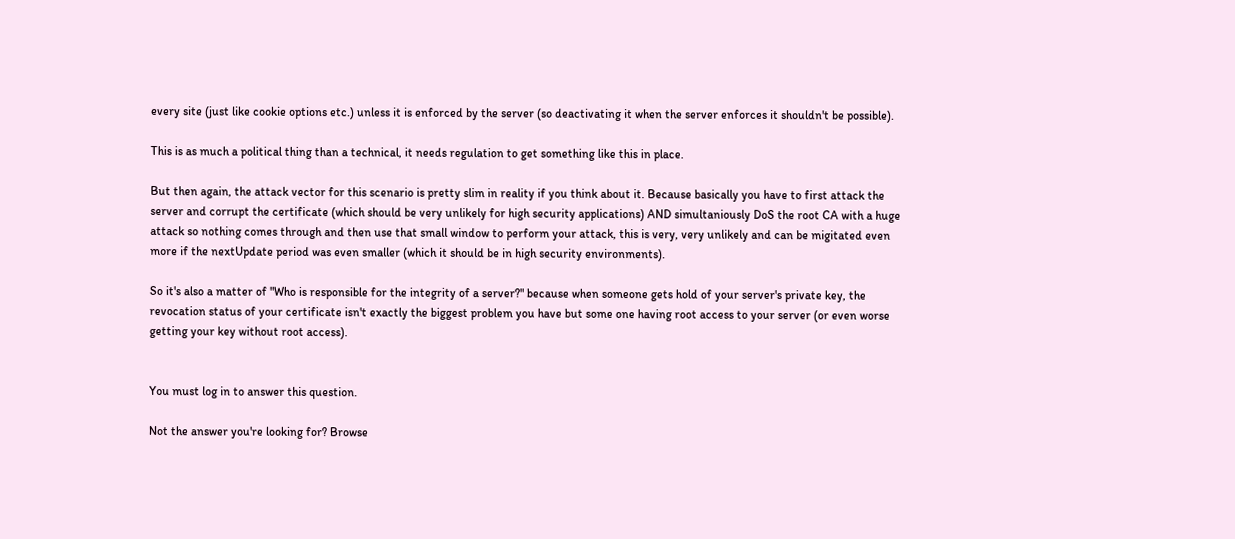every site (just like cookie options etc.) unless it is enforced by the server (so deactivating it when the server enforces it shouldn't be possible).

This is as much a political thing than a technical, it needs regulation to get something like this in place.

But then again, the attack vector for this scenario is pretty slim in reality if you think about it. Because basically you have to first attack the server and corrupt the certificate (which should be very unlikely for high security applications) AND simultaniously DoS the root CA with a huge attack so nothing comes through and then use that small window to perform your attack, this is very, very unlikely and can be migitated even more if the nextUpdate period was even smaller (which it should be in high security environments).

So it's also a matter of "Who is responsible for the integrity of a server?" because when someone gets hold of your server's private key, the revocation status of your certificate isn't exactly the biggest problem you have but some one having root access to your server (or even worse getting your key without root access).


You must log in to answer this question.

Not the answer you're looking for? Browse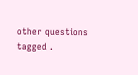other questions tagged .